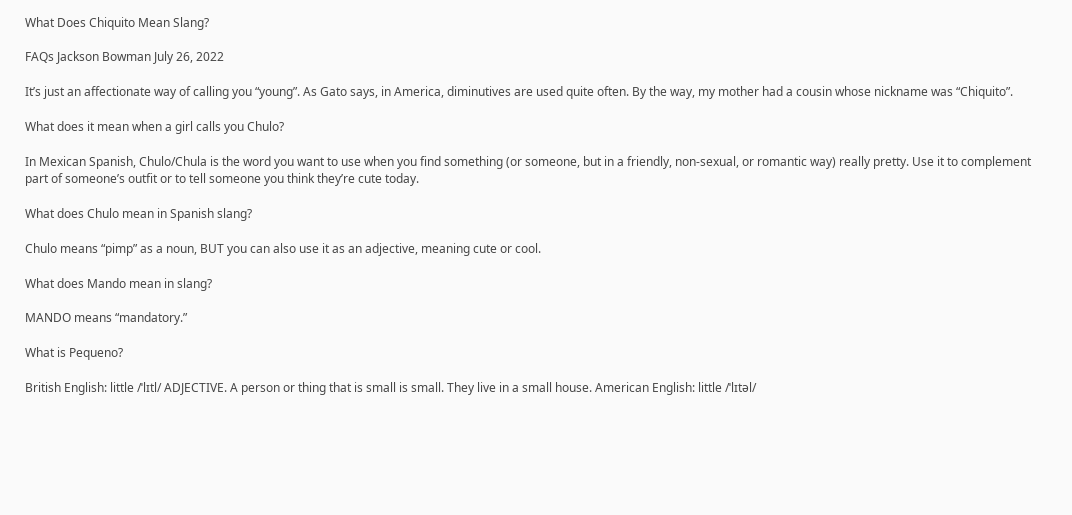What Does Chiquito Mean Slang?

FAQs Jackson Bowman July 26, 2022

It’s just an affectionate way of calling you “young”. As Gato says, in America, diminutives are used quite often. By the way, my mother had a cousin whose nickname was “Chiquito”.

What does it mean when a girl calls you Chulo?

In Mexican Spanish, Chulo/Chula is the word you want to use when you find something (or someone, but in a friendly, non-sexual, or romantic way) really pretty. Use it to complement part of someone’s outfit or to tell someone you think they’re cute today.

What does Chulo mean in Spanish slang?

Chulo means “pimp” as a noun, BUT you can also use it as an adjective, meaning cute or cool.

What does Mando mean in slang?

MANDO means “mandatory.”

What is Pequeno?

British English: little /ˈlɪtl/ ADJECTIVE. A person or thing that is small is small. They live in a small house. American English: little /ˈlɪtəl/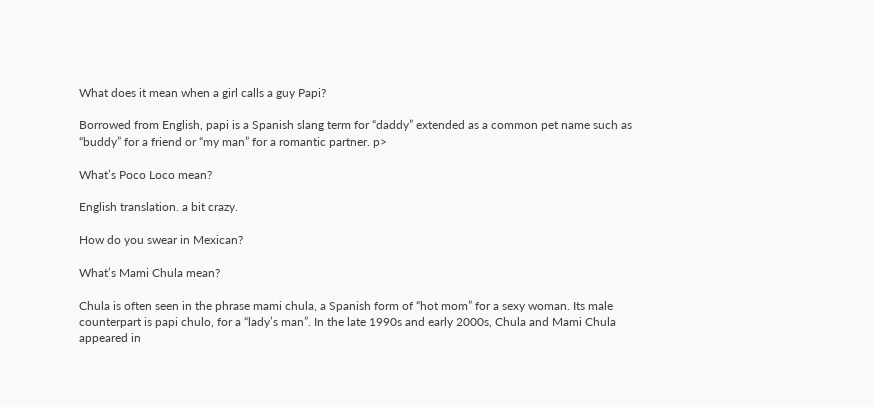What does it mean when a girl calls a guy Papi?

Borrowed from English, papi is a Spanish slang term for “daddy” extended as a common pet name such as “buddy” for a friend or “my man” for a romantic partner. p>

What’s Poco Loco mean?

English translation. a bit crazy.

How do you swear in Mexican?

What’s Mami Chula mean?

Chula is often seen in the phrase mami chula, a Spanish form of “hot mom” for a sexy woman. Its male counterpart is papi chulo, for a “lady’s man”. In the late 1990s and early 2000s, Chula and Mami Chula appeared in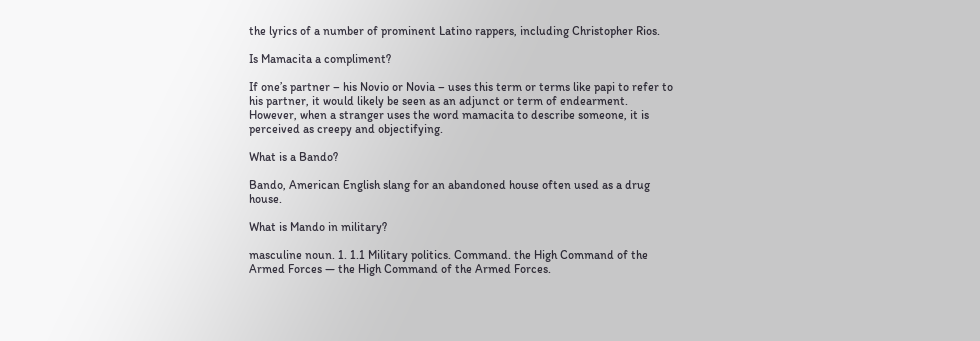the lyrics of a number of prominent Latino rappers, including Christopher Rios.

Is Mamacita a compliment?

If one’s partner – his Novio or Novia – uses this term or terms like papi to refer to his partner, it would likely be seen as an adjunct or term of endearment. However, when a stranger uses the word mamacita to describe someone, it is perceived as creepy and objectifying.

What is a Bando?

Bando, American English slang for an abandoned house often used as a drug house.

What is Mando in military?

masculine noun. 1. 1.1 Military politics. Command. the High Command of the Armed Forces — the High Command of the Armed Forces.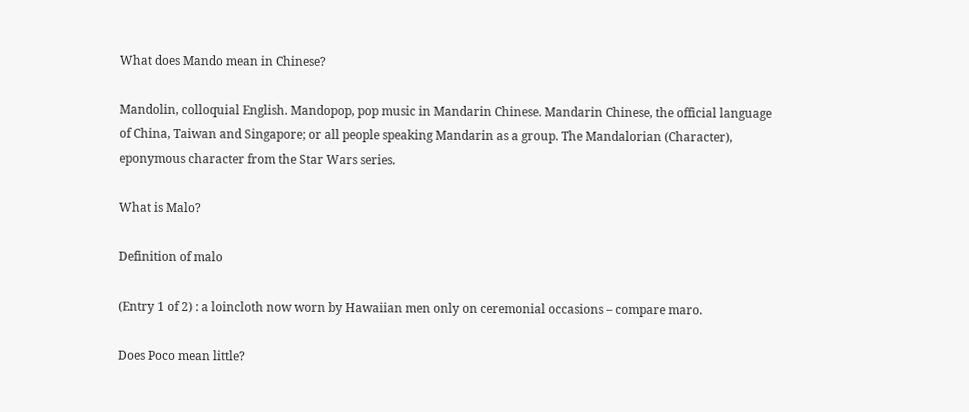What does Mando mean in Chinese?

Mandolin, colloquial English. Mandopop, pop music in Mandarin Chinese. Mandarin Chinese, the official language of China, Taiwan and Singapore; or all people speaking Mandarin as a group. The Mandalorian (Character), eponymous character from the Star Wars series.

What is Malo?

Definition of malo

(Entry 1 of 2) : a loincloth now worn by Hawaiian men only on ceremonial occasions – compare maro.

Does Poco mean little?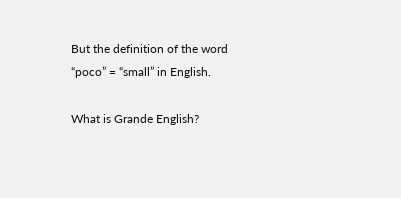But the definition of the word “poco” = “small” in English.

What is Grande English?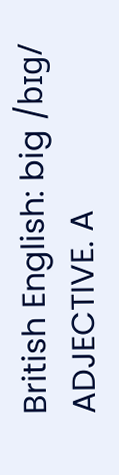British English: big /bɪɡ/ ADJECTIVE. A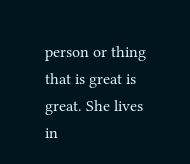person or thing that is great is great. She lives in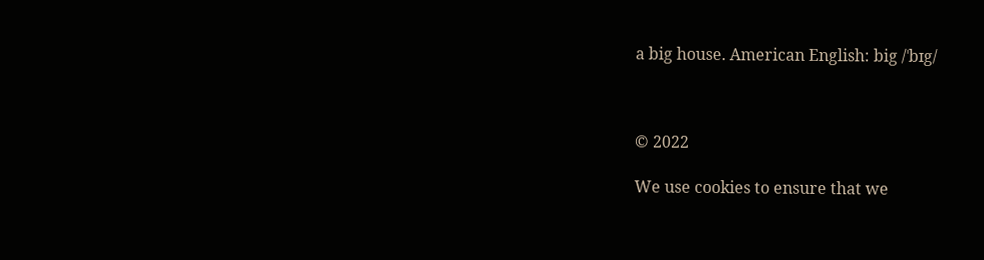a big house. American English: big /ˈbɪg/



© 2022

We use cookies to ensure that we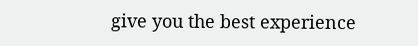give you the best experience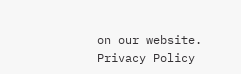on our website.
Privacy Policy